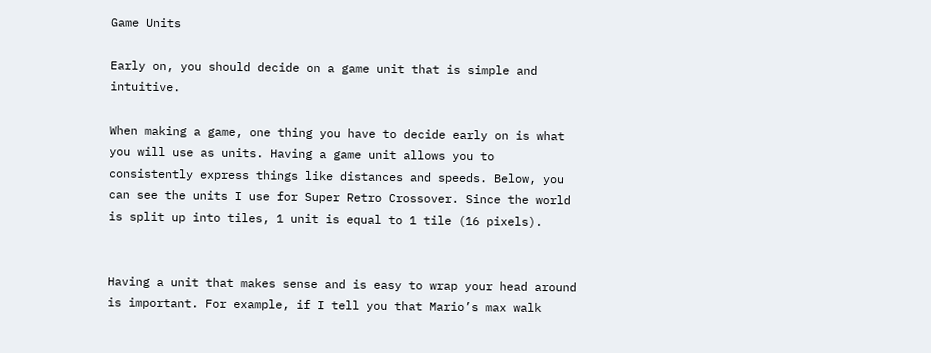Game Units

Early on, you should decide on a game unit that is simple and intuitive.

When making a game, one thing you have to decide early on is what you will use as units. Having a game unit allows you to consistently express things like distances and speeds. Below, you can see the units I use for Super Retro Crossover. Since the world is split up into tiles, 1 unit is equal to 1 tile (16 pixels).


Having a unit that makes sense and is easy to wrap your head around is important. For example, if I tell you that Mario’s max walk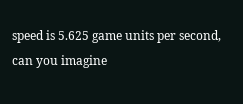speed is 5.625 game units per second, can you imagine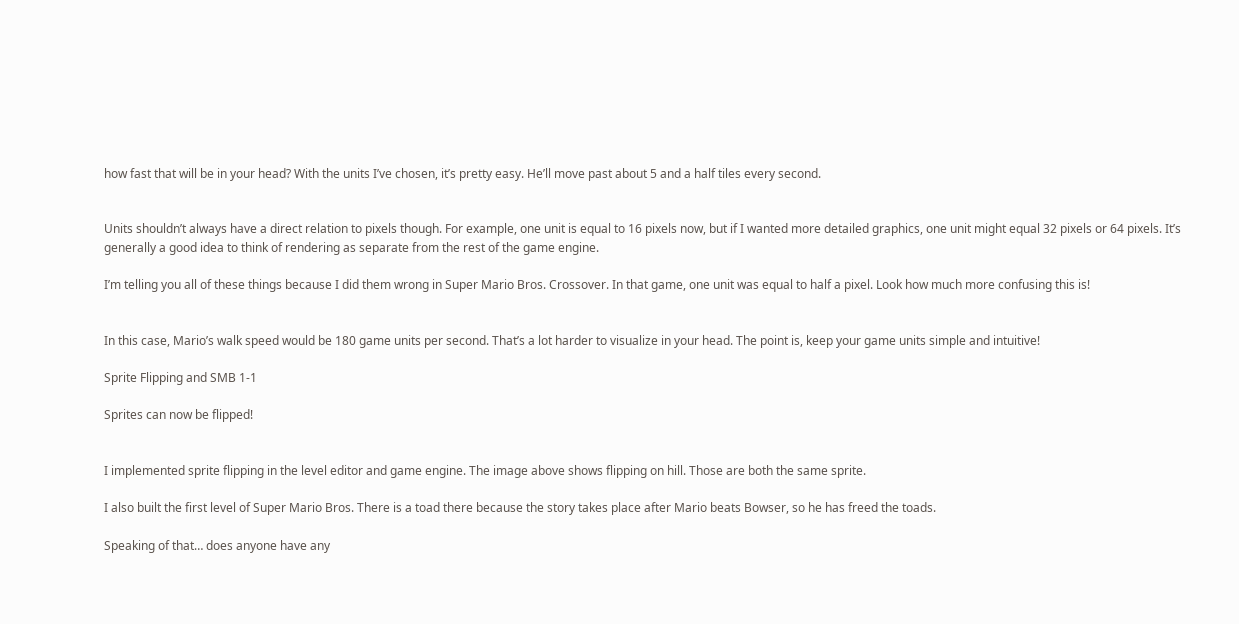how fast that will be in your head? With the units I’ve chosen, it’s pretty easy. He’ll move past about 5 and a half tiles every second.


Units shouldn’t always have a direct relation to pixels though. For example, one unit is equal to 16 pixels now, but if I wanted more detailed graphics, one unit might equal 32 pixels or 64 pixels. It’s generally a good idea to think of rendering as separate from the rest of the game engine.

I’m telling you all of these things because I did them wrong in Super Mario Bros. Crossover. In that game, one unit was equal to half a pixel. Look how much more confusing this is!


In this case, Mario’s walk speed would be 180 game units per second. That’s a lot harder to visualize in your head. The point is, keep your game units simple and intuitive!

Sprite Flipping and SMB 1-1

Sprites can now be flipped!


I implemented sprite flipping in the level editor and game engine. The image above shows flipping on hill. Those are both the same sprite.

I also built the first level of Super Mario Bros. There is a toad there because the story takes place after Mario beats Bowser, so he has freed the toads.

Speaking of that… does anyone have any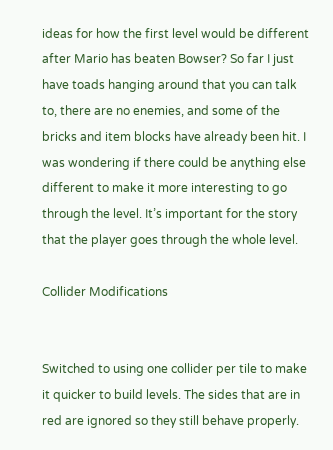ideas for how the first level would be different after Mario has beaten Bowser? So far I just have toads hanging around that you can talk to, there are no enemies, and some of the bricks and item blocks have already been hit. I was wondering if there could be anything else different to make it more interesting to go through the level. It’s important for the story that the player goes through the whole level.

Collider Modifications


Switched to using one collider per tile to make it quicker to build levels. The sides that are in red are ignored so they still behave properly.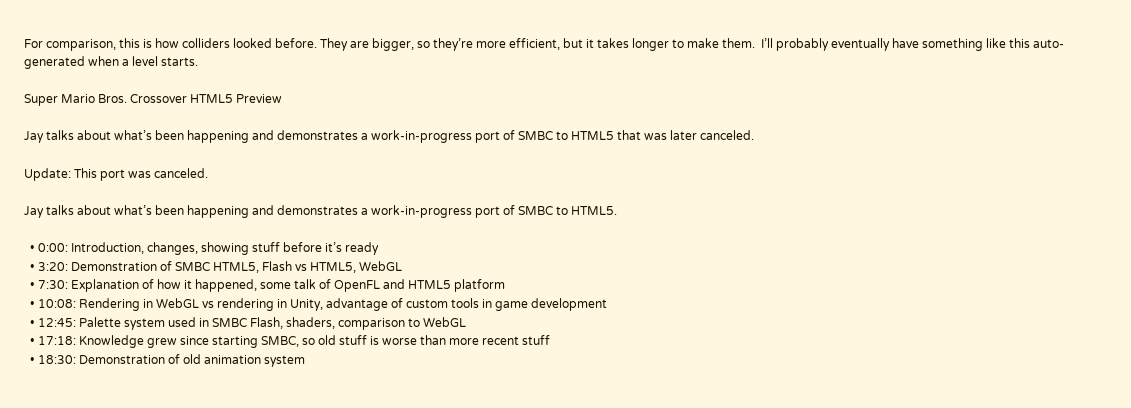For comparison, this is how colliders looked before. They are bigger, so they’re more efficient, but it takes longer to make them.  I’ll probably eventually have something like this auto-generated when a level starts.

Super Mario Bros. Crossover HTML5 Preview

Jay talks about what’s been happening and demonstrates a work-in-progress port of SMBC to HTML5 that was later canceled.

Update: This port was canceled.

Jay talks about what’s been happening and demonstrates a work-in-progress port of SMBC to HTML5.

  • 0:00: Introduction, changes, showing stuff before it’s ready
  • 3:20: Demonstration of SMBC HTML5, Flash vs HTML5, WebGL
  • 7:30: Explanation of how it happened, some talk of OpenFL and HTML5 platform
  • 10:08: Rendering in WebGL vs rendering in Unity, advantage of custom tools in game development
  • 12:45: Palette system used in SMBC Flash, shaders, comparison to WebGL
  • 17:18: Knowledge grew since starting SMBC, so old stuff is worse than more recent stuff
  • 18:30: Demonstration of old animation system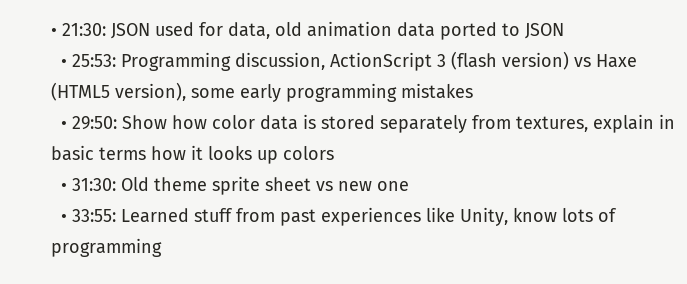• 21:30: JSON used for data, old animation data ported to JSON
  • 25:53: Programming discussion, ActionScript 3 (flash version) vs Haxe (HTML5 version), some early programming mistakes
  • 29:50: Show how color data is stored separately from textures, explain in basic terms how it looks up colors
  • 31:30: Old theme sprite sheet vs new one
  • 33:55: Learned stuff from past experiences like Unity, know lots of programming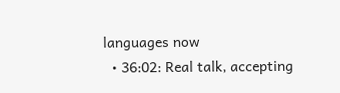languages now
  • 36:02: Real talk, accepting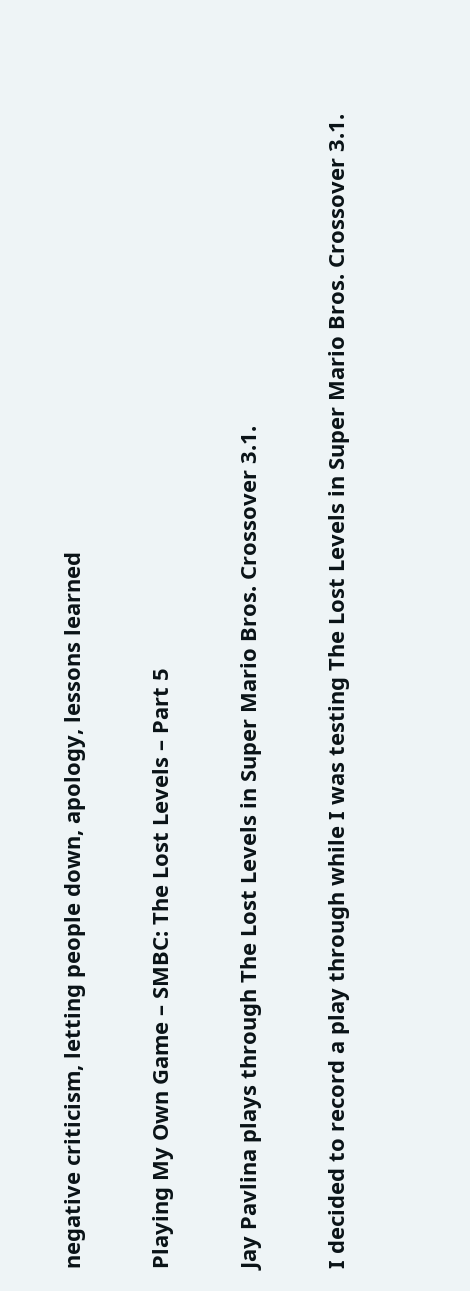negative criticism, letting people down, apology, lessons learned

Playing My Own Game – SMBC: The Lost Levels – Part 5

Jay Pavlina plays through The Lost Levels in Super Mario Bros. Crossover 3.1.

I decided to record a play through while I was testing The Lost Levels in Super Mario Bros. Crossover 3.1.